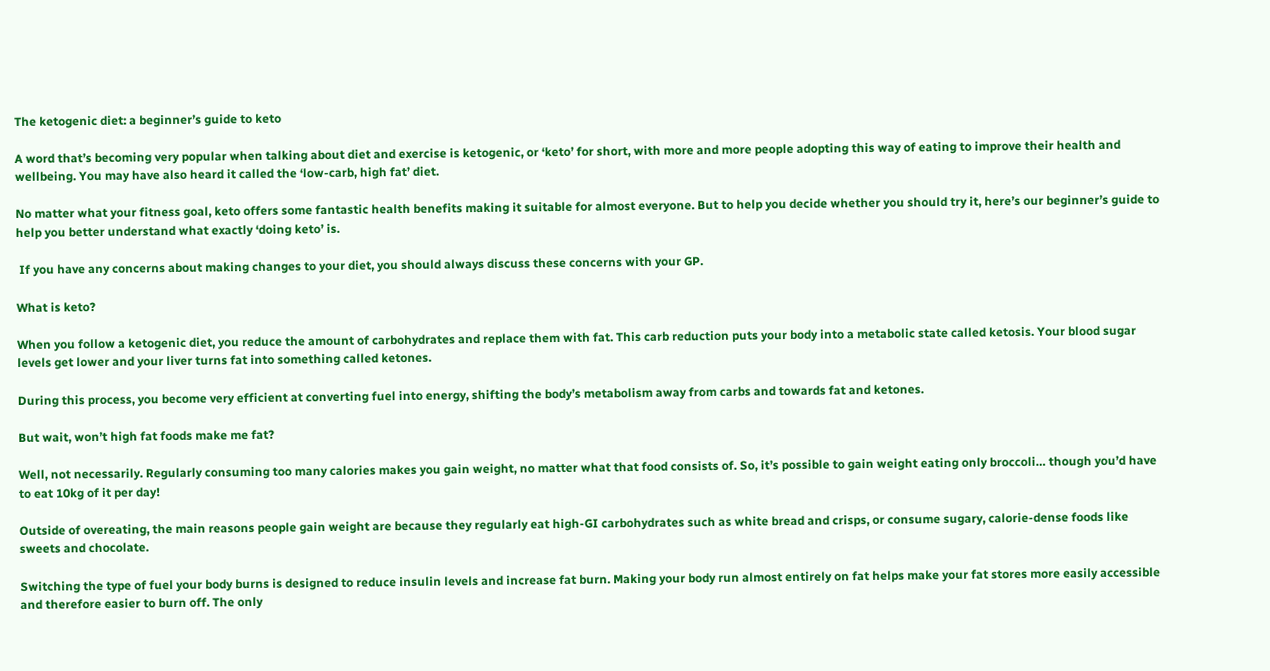The ketogenic diet: a beginner’s guide to keto

A word that’s becoming very popular when talking about diet and exercise is ketogenic, or ‘keto’ for short, with more and more people adopting this way of eating to improve their health and wellbeing. You may have also heard it called the ‘low-carb, high fat’ diet.

No matter what your fitness goal, keto offers some fantastic health benefits making it suitable for almost everyone. But to help you decide whether you should try it, here’s our beginner’s guide to help you better understand what exactly ‘doing keto’ is.

 If you have any concerns about making changes to your diet, you should always discuss these concerns with your GP.

What is keto?

When you follow a ketogenic diet, you reduce the amount of carbohydrates and replace them with fat. This carb reduction puts your body into a metabolic state called ketosis. Your blood sugar levels get lower and your liver turns fat into something called ketones.

During this process, you become very efficient at converting fuel into energy, shifting the body’s metabolism away from carbs and towards fat and ketones.

But wait, won’t high fat foods make me fat?

Well, not necessarily. Regularly consuming too many calories makes you gain weight, no matter what that food consists of. So, it’s possible to gain weight eating only broccoli… though you’d have to eat 10kg of it per day!

Outside of overeating, the main reasons people gain weight are because they regularly eat high-GI carbohydrates such as white bread and crisps, or consume sugary, calorie-dense foods like sweets and chocolate.

Switching the type of fuel your body burns is designed to reduce insulin levels and increase fat burn. Making your body run almost entirely on fat helps make your fat stores more easily accessible and therefore easier to burn off. The only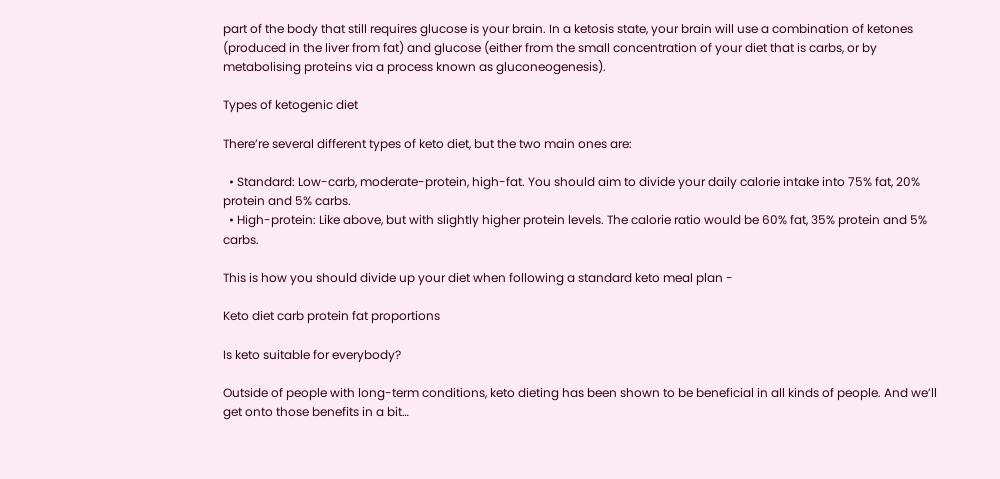part of the body that still requires glucose is your brain. In a ketosis state, your brain will use a combination of ketones (produced in the liver from fat) and glucose (either from the small concentration of your diet that is carbs, or by metabolising proteins via a process known as gluconeogenesis).

Types of ketogenic diet

There’re several different types of keto diet, but the two main ones are:

  • Standard: Low-carb, moderate-protein, high-fat. You should aim to divide your daily calorie intake into 75% fat, 20% protein and 5% carbs.
  • High-protein: Like above, but with slightly higher protein levels. The calorie ratio would be 60% fat, 35% protein and 5% carbs.

This is how you should divide up your diet when following a standard keto meal plan -

Keto diet carb protein fat proportions

Is keto suitable for everybody?

Outside of people with long-term conditions, keto dieting has been shown to be beneficial in all kinds of people. And we’ll get onto those benefits in a bit…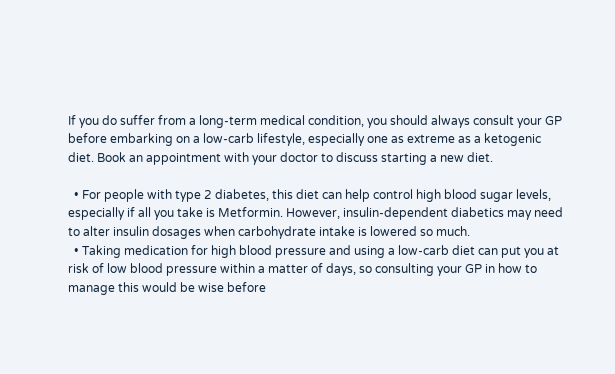If you do suffer from a long-term medical condition, you should always consult your GP before embarking on a low-carb lifestyle, especially one as extreme as a ketogenic diet. Book an appointment with your doctor to discuss starting a new diet.

  • For people with type 2 diabetes, this diet can help control high blood sugar levels, especially if all you take is Metformin. However, insulin-dependent diabetics may need to alter insulin dosages when carbohydrate intake is lowered so much.
  • Taking medication for high blood pressure and using a low-carb diet can put you at risk of low blood pressure within a matter of days, so consulting your GP in how to manage this would be wise before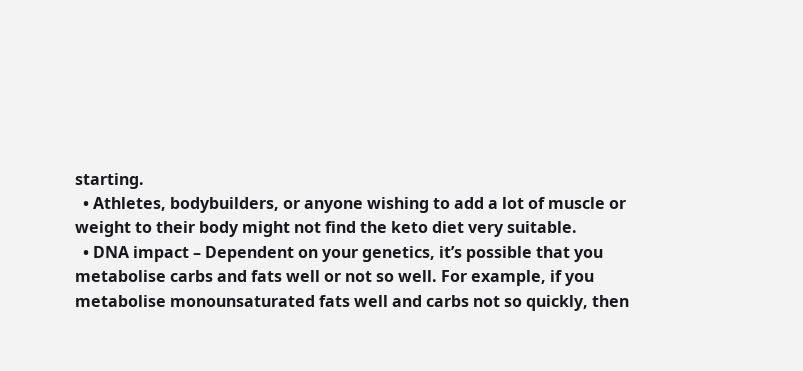starting.
  • Athletes, bodybuilders, or anyone wishing to add a lot of muscle or weight to their body might not find the keto diet very suitable.
  • DNA impact – Dependent on your genetics, it’s possible that you metabolise carbs and fats well or not so well. For example, if you metabolise monounsaturated fats well and carbs not so quickly, then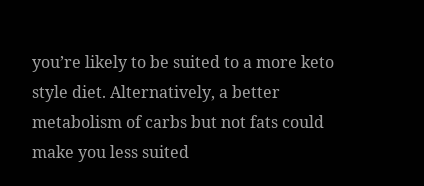you’re likely to be suited to a more keto style diet. Alternatively, a better metabolism of carbs but not fats could make you less suited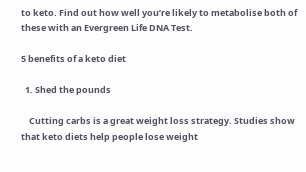to keto. Find out how well you’re likely to metabolise both of these with an Evergreen Life DNA Test.

5 benefits of a keto diet

  1. Shed the pounds

    Cutting carbs is a great weight loss strategy. Studies show that keto diets help people lose weight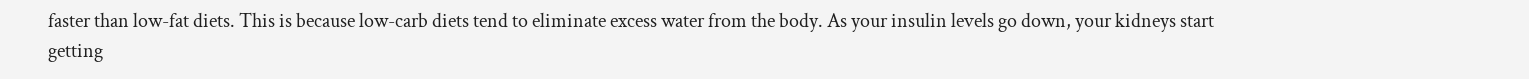faster than low-fat diets. This is because low-carb diets tend to eliminate excess water from the body. As your insulin levels go down, your kidneys start getting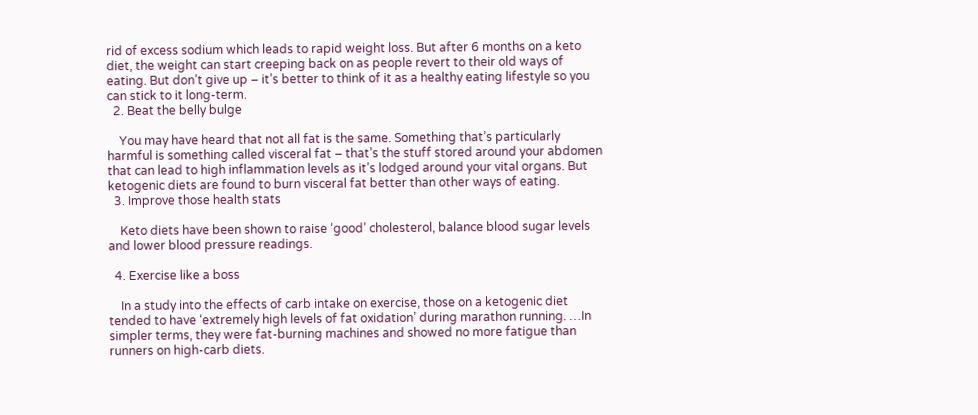rid of excess sodium which leads to rapid weight loss. But after 6 months on a keto diet, the weight can start creeping back on as people revert to their old ways of eating. But don’t give up – it’s better to think of it as a healthy eating lifestyle so you can stick to it long-term.
  2. Beat the belly bulge

    You may have heard that not all fat is the same. Something that’s particularly harmful is something called visceral fat – that’s the stuff stored around your abdomen that can lead to high inflammation levels as it’s lodged around your vital organs. But ketogenic diets are found to burn visceral fat better than other ways of eating.
  3. Improve those health stats

    Keto diets have been shown to raise ‘good’ cholesterol, balance blood sugar levels and lower blood pressure readings.

  4. Exercise like a boss

    In a study into the effects of carb intake on exercise, those on a ketogenic diet tended to have ‘extremely high levels of fat oxidation’ during marathon running. …In simpler terms, they were fat-burning machines and showed no more fatigue than runners on high-carb diets.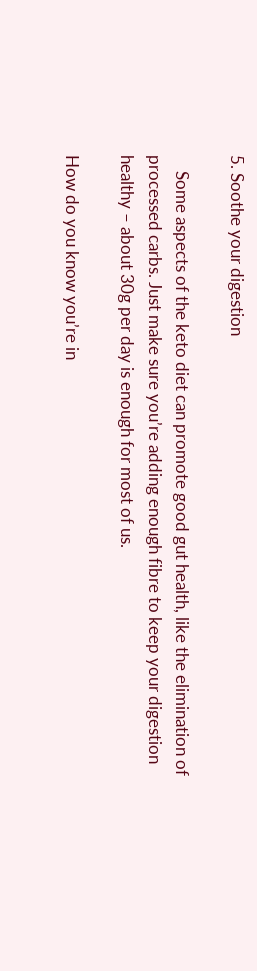5. Soothe your digestion

    Some aspects of the keto diet can promote good gut health, like the elimination of processed carbs. Just make sure you’re adding enough fibre to keep your digestion healthy – about 30g per day is enough for most of us.

How do you know you’re in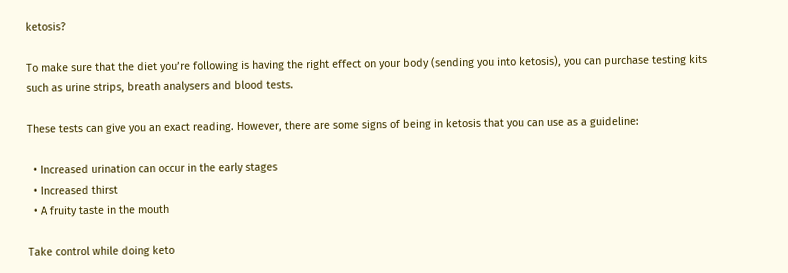ketosis?

To make sure that the diet you’re following is having the right effect on your body (sending you into ketosis), you can purchase testing kits such as urine strips, breath analysers and blood tests.

These tests can give you an exact reading. However, there are some signs of being in ketosis that you can use as a guideline:

  • Increased urination can occur in the early stages
  • Increased thirst
  • A fruity taste in the mouth

Take control while doing keto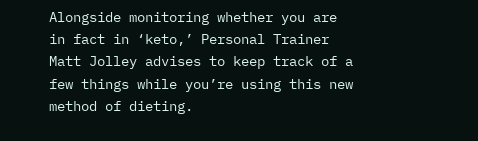Alongside monitoring whether you are in fact in ‘keto,’ Personal Trainer Matt Jolley advises to keep track of a few things while you’re using this new method of dieting.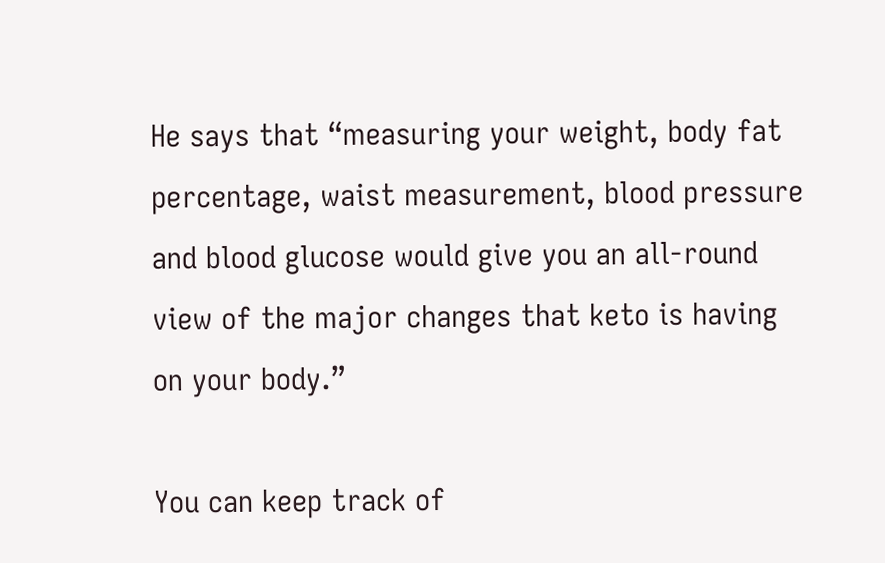He says that “measuring your weight, body fat percentage, waist measurement, blood pressure and blood glucose would give you an all-round view of the major changes that keto is having on your body.”

You can keep track of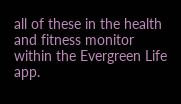all of these in the health and fitness monitor within the Evergreen Life app.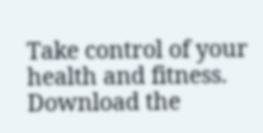Take control of your health and fitness. Download the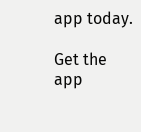app today.

Get the app